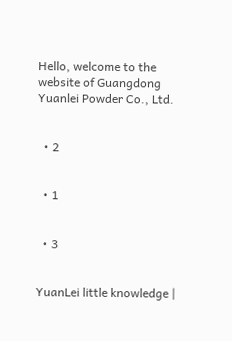Hello, welcome to the website of Guangdong Yuanlei Powder Co., Ltd.


  • 2


  • 1


  • 3


YuanLei little knowledge |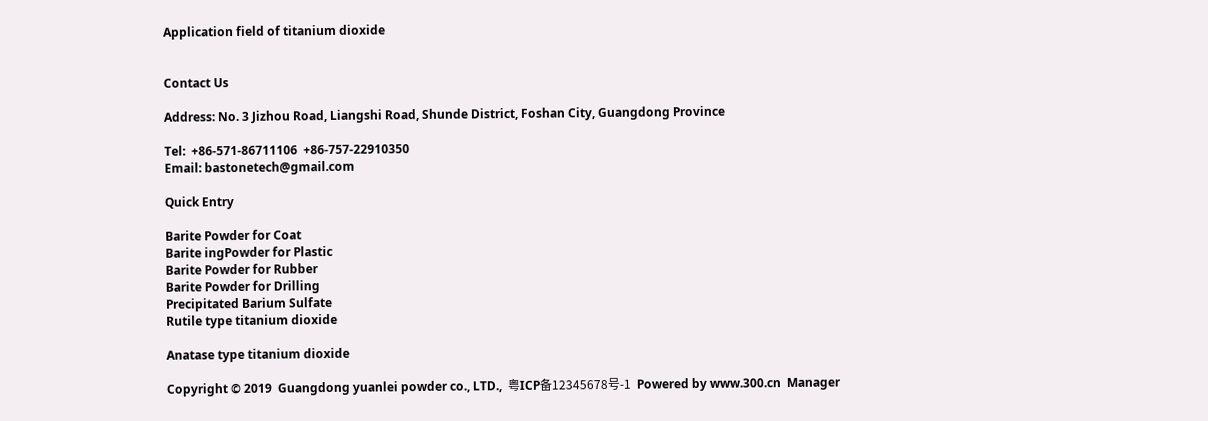Application field of titanium dioxide


Contact Us

Address: No. 3 Jizhou Road, Liangshi Road, Shunde District, Foshan City, Guangdong Province

Tel:  +86-571-86711106  +86-757-22910350
Email: bastonetech@gmail.com

Quick Entry

Barite Powder for Coat
Barite ingPowder for Plastic
Barite Powder for Rubber
Barite Powder for Drilling
Precipitated Barium Sulfate
Rutile type titanium dioxide

Anatase type titanium dioxide

Copyright © 2019  Guangdong yuanlei powder co., LTD.,  粤ICP备12345678号-1  Powered by www.300.cn  Manager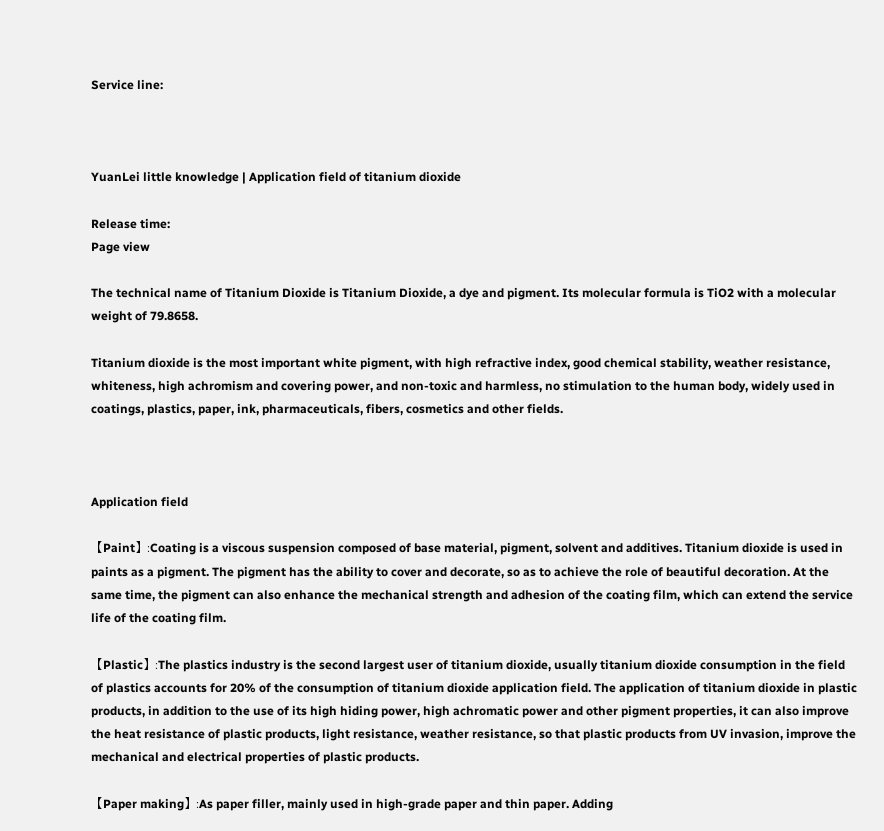Service line:



YuanLei little knowledge | Application field of titanium dioxide

Release time:
Page view

The technical name of Titanium Dioxide is Titanium Dioxide, a dye and pigment. Its molecular formula is TiO2 with a molecular weight of 79.8658.

Titanium dioxide is the most important white pigment, with high refractive index, good chemical stability, weather resistance, whiteness, high achromism and covering power, and non-toxic and harmless, no stimulation to the human body, widely used in coatings, plastics, paper, ink, pharmaceuticals, fibers, cosmetics and other fields.



Application field

【Paint】:Coating is a viscous suspension composed of base material, pigment, solvent and additives. Titanium dioxide is used in paints as a pigment. The pigment has the ability to cover and decorate, so as to achieve the role of beautiful decoration. At the same time, the pigment can also enhance the mechanical strength and adhesion of the coating film, which can extend the service life of the coating film.

【Plastic】:The plastics industry is the second largest user of titanium dioxide, usually titanium dioxide consumption in the field of plastics accounts for 20% of the consumption of titanium dioxide application field. The application of titanium dioxide in plastic products, in addition to the use of its high hiding power, high achromatic power and other pigment properties, it can also improve the heat resistance of plastic products, light resistance, weather resistance, so that plastic products from UV invasion, improve the mechanical and electrical properties of plastic products.

【Paper making】:As paper filler, mainly used in high-grade paper and thin paper. Adding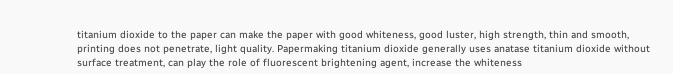titanium dioxide to the paper can make the paper with good whiteness, good luster, high strength, thin and smooth, printing does not penetrate, light quality. Papermaking titanium dioxide generally uses anatase titanium dioxide without surface treatment, can play the role of fluorescent brightening agent, increase the whiteness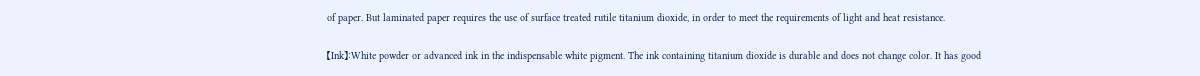of paper. But laminated paper requires the use of surface treated rutile titanium dioxide, in order to meet the requirements of light and heat resistance.

【Ink】:White powder or advanced ink in the indispensable white pigment. The ink containing titanium dioxide is durable and does not change color. It has good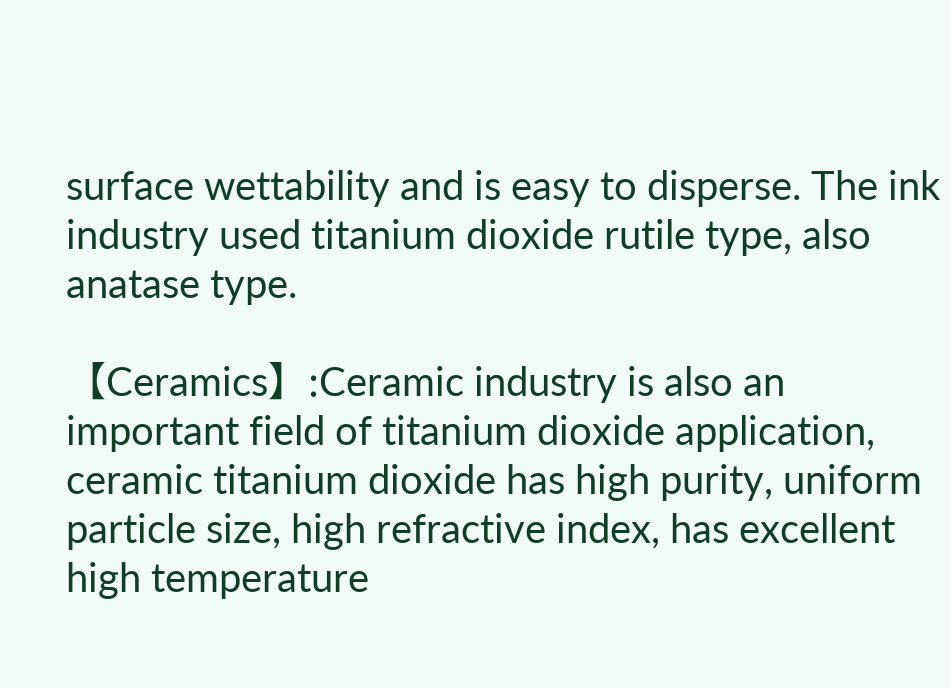surface wettability and is easy to disperse. The ink industry used titanium dioxide rutile type, also anatase type.

【Ceramics】:Ceramic industry is also an important field of titanium dioxide application, ceramic titanium dioxide has high purity, uniform particle size, high refractive index, has excellent high temperature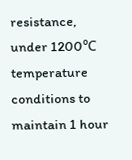resistance, under 1200℃ temperature conditions to maintain 1 hour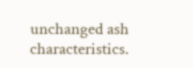unchanged ash characteristics.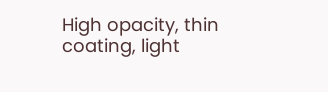High opacity, thin coating, light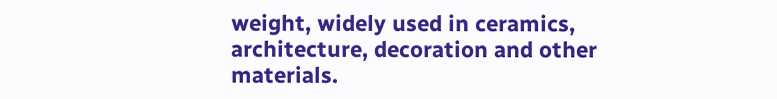weight, widely used in ceramics, architecture, decoration and other materials.